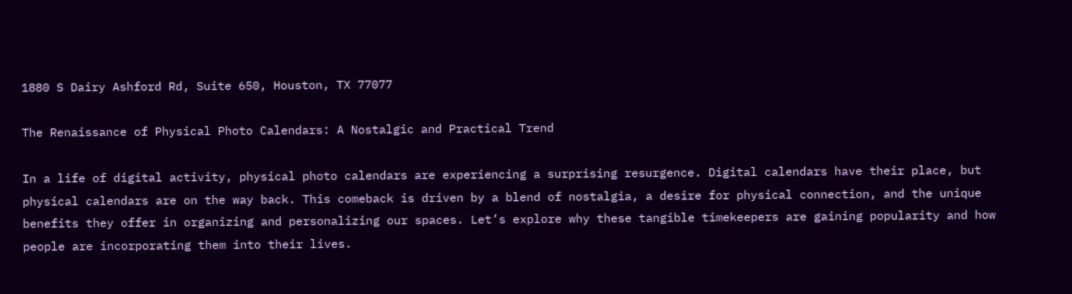1880 S Dairy Ashford Rd, Suite 650, Houston, TX 77077

The Renaissance of Physical Photo Calendars: A Nostalgic and Practical Trend

In a life of digital activity, physical photo calendars are experiencing a surprising resurgence. Digital calendars have their place, but physical calendars are on the way back. This comeback is driven by a blend of nostalgia, a desire for physical connection, and the unique benefits they offer in organizing and personalizing our spaces. Let’s explore why these tangible timekeepers are gaining popularity and how people are incorporating them into their lives.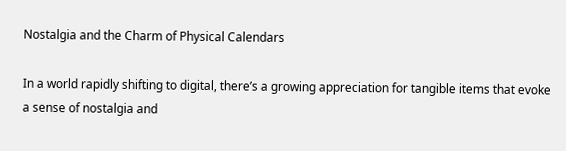Nostalgia and the Charm of Physical Calendars

In a world rapidly shifting to digital, there’s a growing appreciation for tangible items that evoke a sense of nostalgia and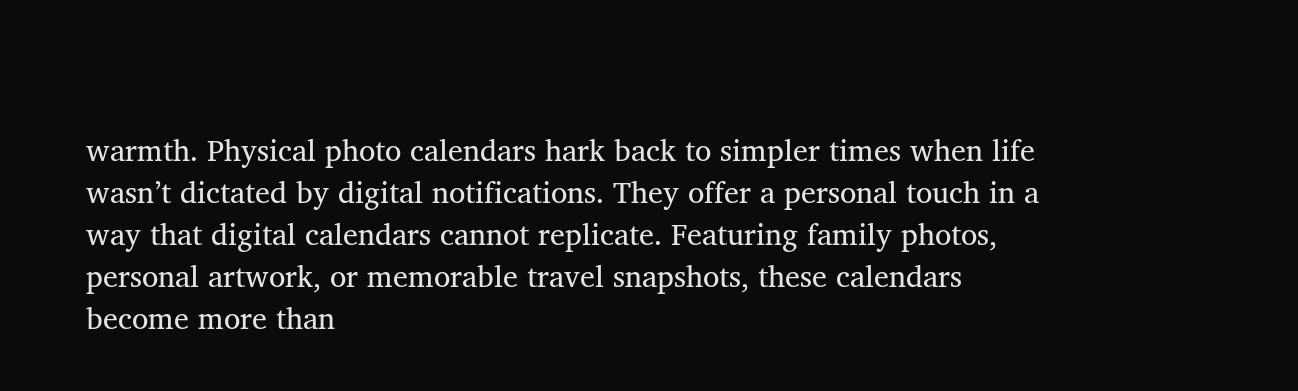warmth. Physical photo calendars hark back to simpler times when life wasn’t dictated by digital notifications. They offer a personal touch in a way that digital calendars cannot replicate. Featuring family photos, personal artwork, or memorable travel snapshots, these calendars become more than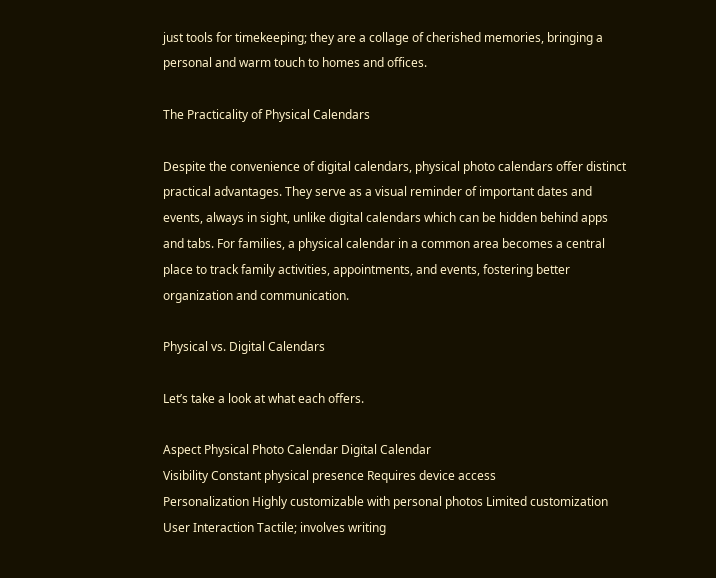just tools for timekeeping; they are a collage of cherished memories, bringing a personal and warm touch to homes and offices.

The Practicality of Physical Calendars

Despite the convenience of digital calendars, physical photo calendars offer distinct practical advantages. They serve as a visual reminder of important dates and events, always in sight, unlike digital calendars which can be hidden behind apps and tabs. For families, a physical calendar in a common area becomes a central place to track family activities, appointments, and events, fostering better organization and communication.

Physical vs. Digital Calendars

Let’s take a look at what each offers.

Aspect Physical Photo Calendar Digital Calendar
Visibility Constant physical presence Requires device access
Personalization Highly customizable with personal photos Limited customization
User Interaction Tactile; involves writing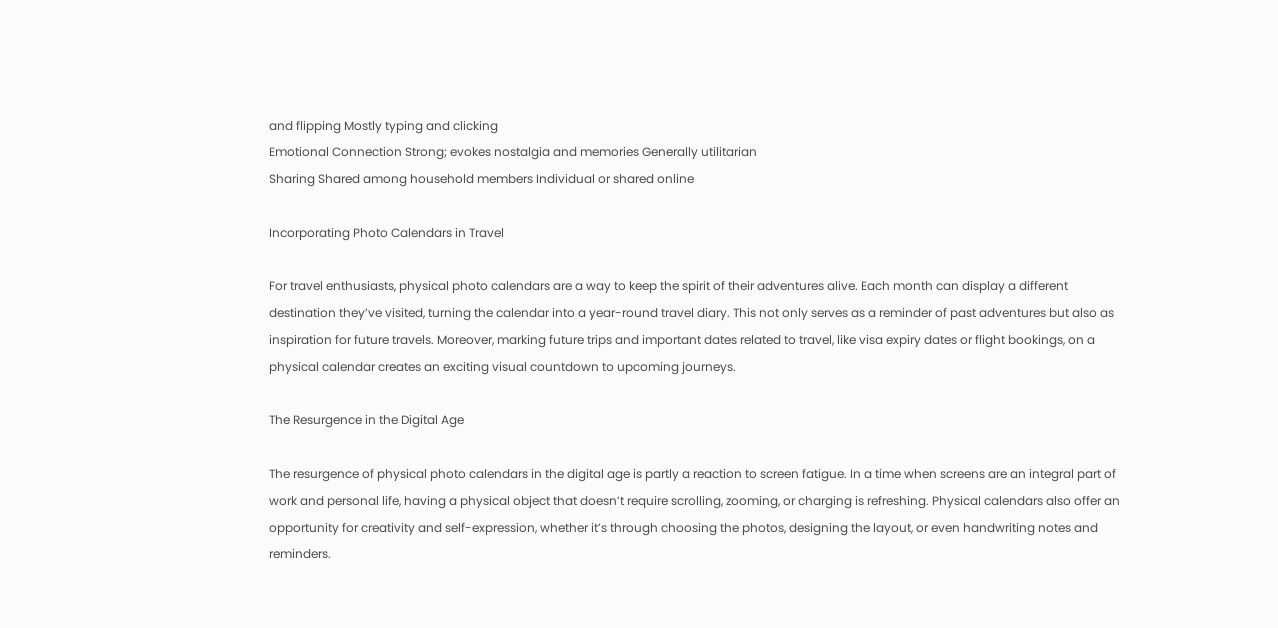and flipping Mostly typing and clicking
Emotional Connection Strong; evokes nostalgia and memories Generally utilitarian
Sharing Shared among household members Individual or shared online

Incorporating Photo Calendars in Travel

For travel enthusiasts, physical photo calendars are a way to keep the spirit of their adventures alive. Each month can display a different destination they’ve visited, turning the calendar into a year-round travel diary. This not only serves as a reminder of past adventures but also as inspiration for future travels. Moreover, marking future trips and important dates related to travel, like visa expiry dates or flight bookings, on a physical calendar creates an exciting visual countdown to upcoming journeys.

The Resurgence in the Digital Age

The resurgence of physical photo calendars in the digital age is partly a reaction to screen fatigue. In a time when screens are an integral part of work and personal life, having a physical object that doesn’t require scrolling, zooming, or charging is refreshing. Physical calendars also offer an opportunity for creativity and self-expression, whether it’s through choosing the photos, designing the layout, or even handwriting notes and reminders.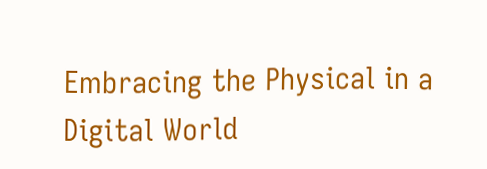Embracing the Physical in a Digital World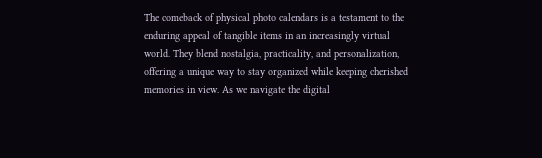The comeback of physical photo calendars is a testament to the enduring appeal of tangible items in an increasingly virtual world. They blend nostalgia, practicality, and personalization, offering a unique way to stay organized while keeping cherished memories in view. As we navigate the digital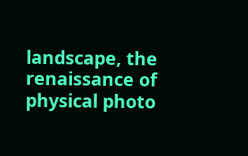landscape, the renaissance of physical photo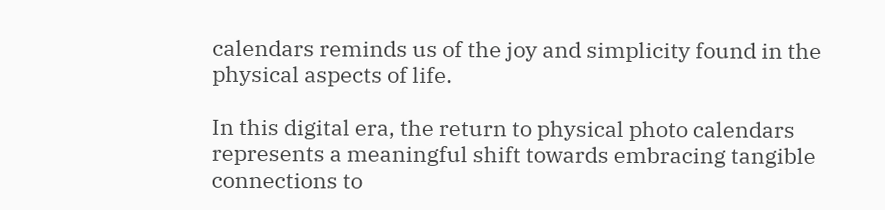calendars reminds us of the joy and simplicity found in the physical aspects of life.

In this digital era, the return to physical photo calendars represents a meaningful shift towards embracing tangible connections to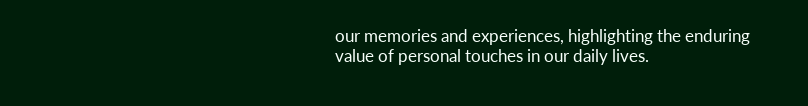our memories and experiences, highlighting the enduring value of personal touches in our daily lives.